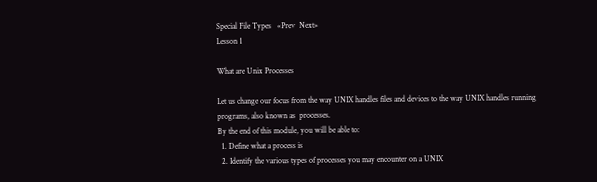Special File Types   «Prev  Next»
Lesson 1

What are Unix Processes

Let us change our focus from the way UNIX handles files and devices to the way UNIX handles running programs, also known as  processes.
By the end of this module, you will be able to:
  1. Define what a process is
  2. Identify the various types of processes you may encounter on a UNIX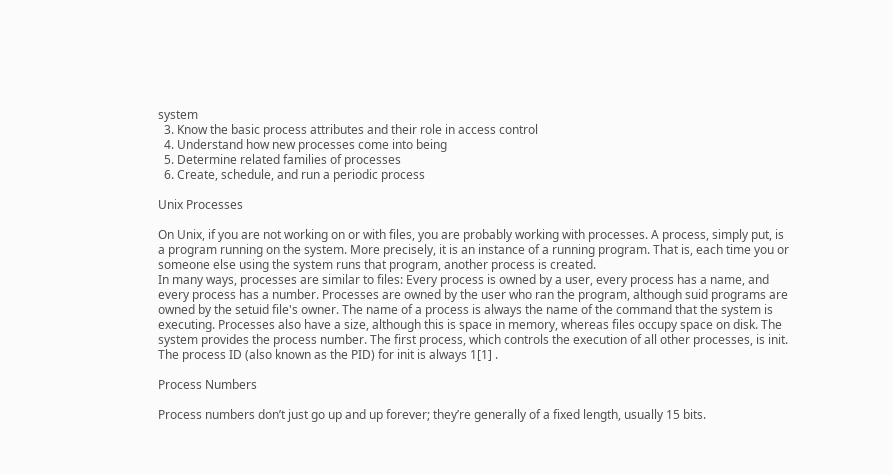system
  3. Know the basic process attributes and their role in access control
  4. Understand how new processes come into being
  5. Determine related families of processes
  6. Create, schedule, and run a periodic process

Unix Processes

On Unix, if you are not working on or with files, you are probably working with processes. A process, simply put, is a program running on the system. More precisely, it is an instance of a running program. That is, each time you or someone else using the system runs that program, another process is created.
In many ways, processes are similar to files: Every process is owned by a user, every process has a name, and every process has a number. Processes are owned by the user who ran the program, although suid programs are owned by the setuid file's owner. The name of a process is always the name of the command that the system is executing. Processes also have a size, although this is space in memory, whereas files occupy space on disk. The system provides the process number. The first process, which controls the execution of all other processes, is init. The process ID (also known as the PID) for init is always 1[1] .

Process Numbers

Process numbers don’t just go up and up forever; they’re generally of a fixed length, usually 15 bits.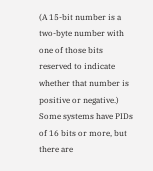(A 15-bit number is a two-byte number with one of those bits reserved to indicate whether that number is positive or negative.) Some systems have PIDs of 16 bits or more, but there are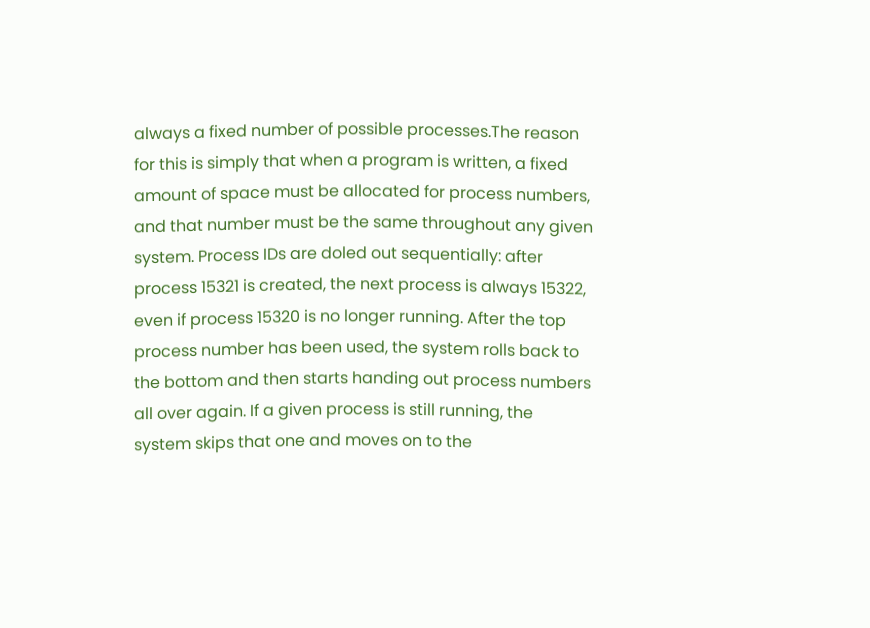always a fixed number of possible processes.The reason for this is simply that when a program is written, a fixed amount of space must be allocated for process numbers, and that number must be the same throughout any given system. Process IDs are doled out sequentially: after process 15321 is created, the next process is always 15322, even if process 15320 is no longer running. After the top process number has been used, the system rolls back to the bottom and then starts handing out process numbers all over again. If a given process is still running, the system skips that one and moves on to the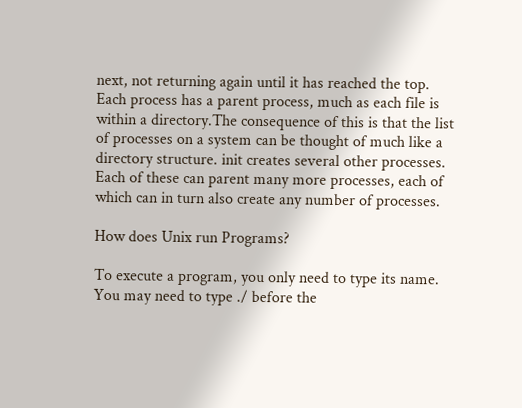next, not returning again until it has reached the top.
Each process has a parent process, much as each file is within a directory.The consequence of this is that the list of processes on a system can be thought of much like a directory structure. init creates several other processes. Each of these can parent many more processes, each of which can in turn also create any number of processes.

How does Unix run Programs?

To execute a program, you only need to type its name. You may need to type ./ before the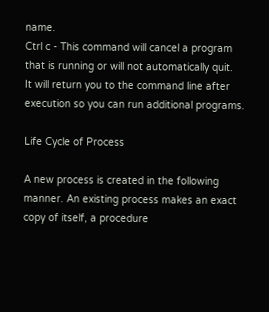name.
Ctrl c - This command will cancel a program that is running or will not automatically quit.
It will return you to the command line after execution so you can run additional programs.

Life Cycle of Process

A new process is created in the following manner. An existing process makes an exact copy of itself, a procedure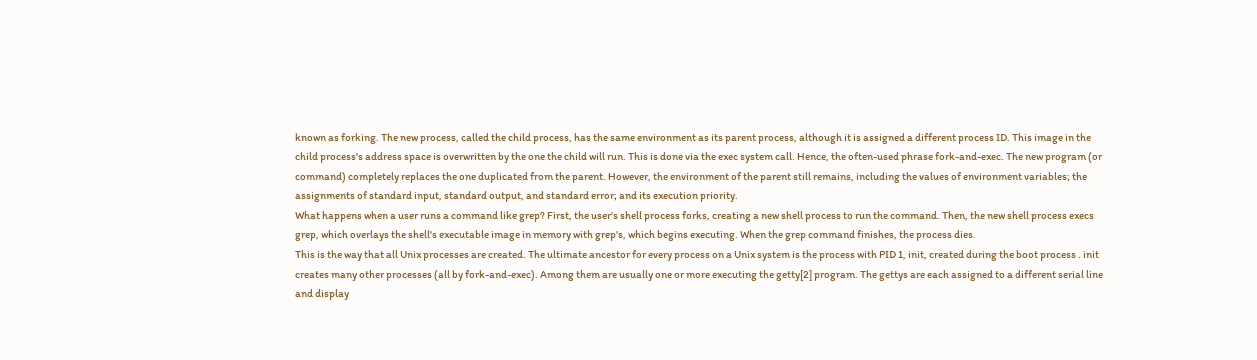known as forking. The new process, called the child process, has the same environment as its parent process, although it is assigned a different process ID. This image in the child process's address space is overwritten by the one the child will run. This is done via the exec system call. Hence, the often-used phrase fork-and-exec. The new program (or command) completely replaces the one duplicated from the parent. However, the environment of the parent still remains, including the values of environment variables; the assignments of standard input, standard output, and standard error; and its execution priority.
What happens when a user runs a command like grep? First, the user's shell process forks, creating a new shell process to run the command. Then, the new shell process execs grep, which overlays the shell's executable image in memory with grep's, which begins executing. When the grep command finishes, the process dies.
This is the way that all Unix processes are created. The ultimate ancestor for every process on a Unix system is the process with PID 1, init, created during the boot process . init creates many other processes (all by fork-and-exec). Among them are usually one or more executing the getty[2] program. The gettys are each assigned to a different serial line and display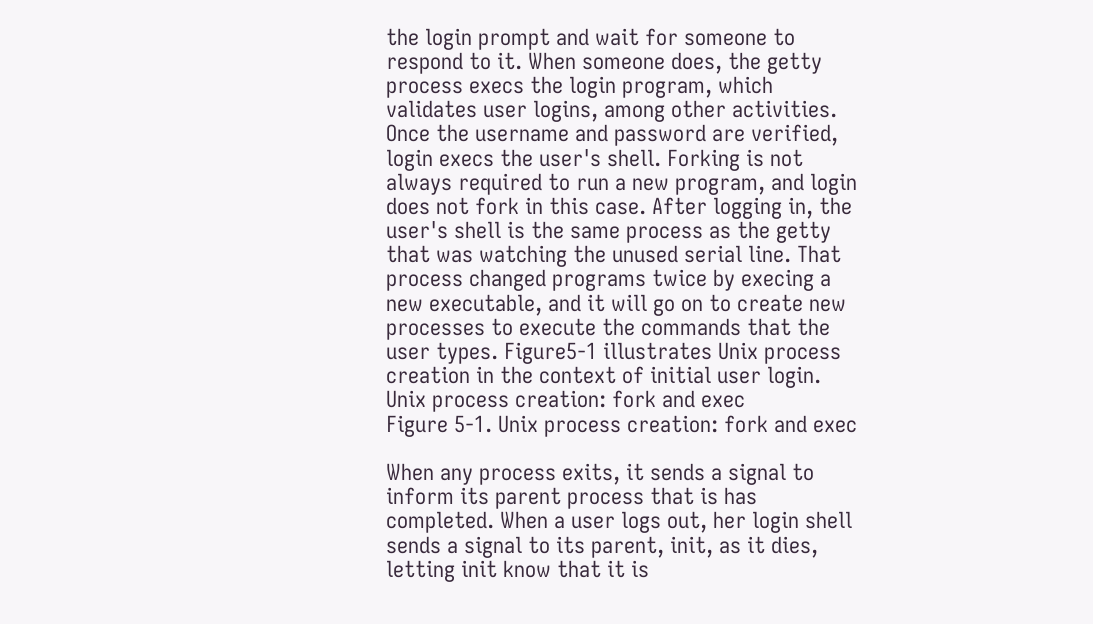the login prompt and wait for someone to respond to it. When someone does, the getty process execs the login program, which validates user logins, among other activities.
Once the username and password are verified, login execs the user's shell. Forking is not always required to run a new program, and login does not fork in this case. After logging in, the user's shell is the same process as the getty that was watching the unused serial line. That process changed programs twice by execing a new executable, and it will go on to create new processes to execute the commands that the user types. Figure5-1 illustrates Unix process creation in the context of initial user login.
Unix process creation: fork and exec
Figure 5-1. Unix process creation: fork and exec

When any process exits, it sends a signal to inform its parent process that is has completed. When a user logs out, her login shell sends a signal to its parent, init, as it dies, letting init know that it is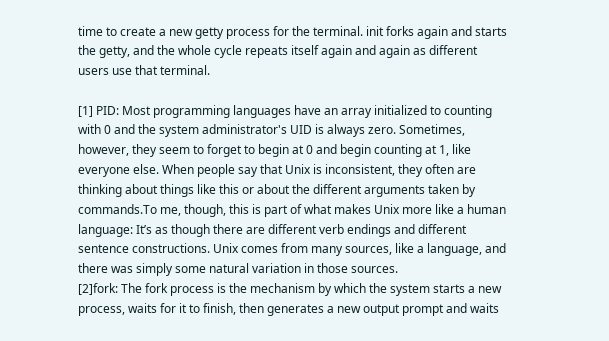time to create a new getty process for the terminal. init forks again and starts the getty, and the whole cycle repeats itself again and again as different users use that terminal.

[1] PID: Most programming languages have an array initialized to counting with 0 and the system administrator's UID is always zero. Sometimes, however, they seem to forget to begin at 0 and begin counting at 1, like everyone else. When people say that Unix is inconsistent, they often are thinking about things like this or about the different arguments taken by commands.To me, though, this is part of what makes Unix more like a human language: It’s as though there are different verb endings and different sentence constructions. Unix comes from many sources, like a language, and there was simply some natural variation in those sources.
[2]fork: The fork process is the mechanism by which the system starts a new process, waits for it to finish, then generates a new output prompt and waits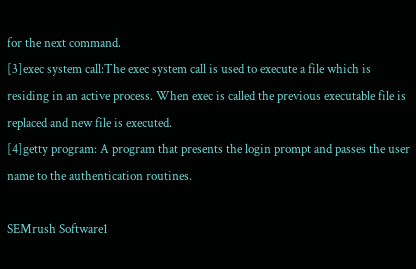for the next command.
[3]exec system call:The exec system call is used to execute a file which is residing in an active process. When exec is called the previous executable file is replaced and new file is executed.
[4]getty program: A program that presents the login prompt and passes the user name to the authentication routines.

SEMrush Software1